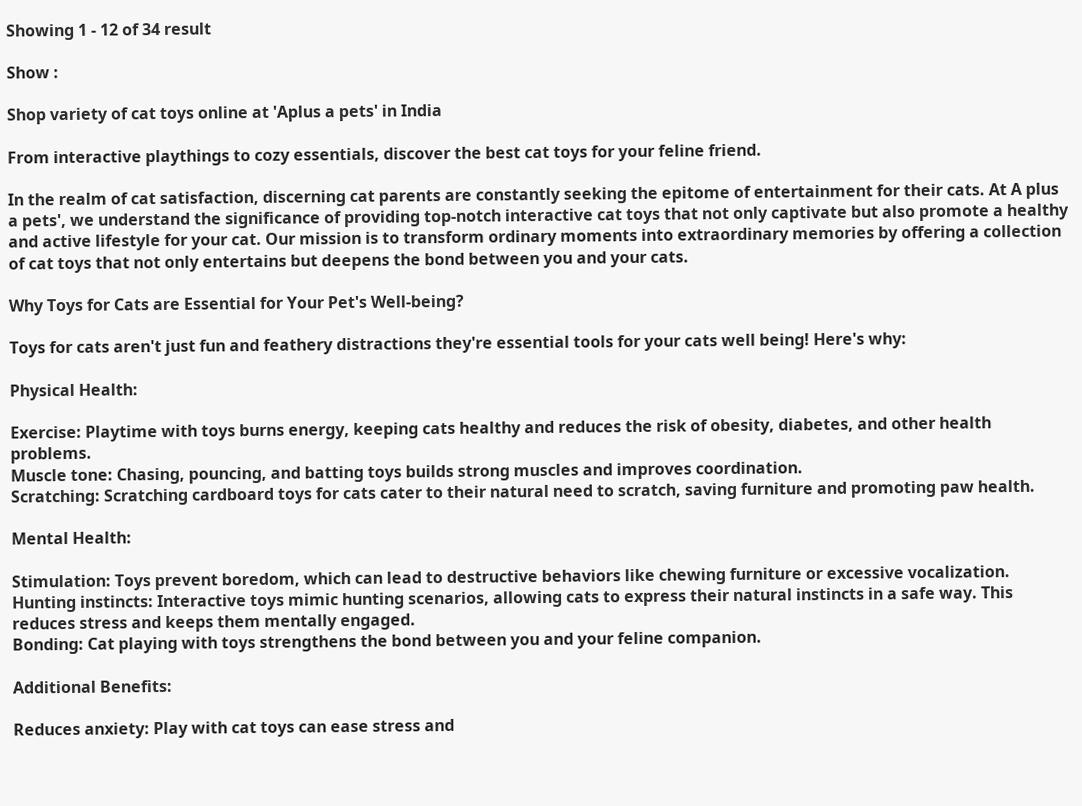Showing 1 - 12 of 34 result

Show :

Shop variety of cat toys online at 'Aplus a pets' in India

From interactive playthings to cozy essentials, discover the best cat toys for your feline friend.

In the realm of cat satisfaction, discerning cat parents are constantly seeking the epitome of entertainment for their cats. At A plus a pets', we understand the significance of providing top-notch interactive cat toys that not only captivate but also promote a healthy and active lifestyle for your cat. Our mission is to transform ordinary moments into extraordinary memories by offering a collection of cat toys that not only entertains but deepens the bond between you and your cats.

Why Toys for Cats are Essential for Your Pet's Well-being?

Toys for cats aren't just fun and feathery distractions they're essential tools for your cats well being! Here's why:

Physical Health:

Exercise: Playtime with toys burns energy, keeping cats healthy and reduces the risk of obesity, diabetes, and other health problems.
Muscle tone: Chasing, pouncing, and batting toys builds strong muscles and improves coordination.
Scratching: Scratching cardboard toys for cats cater to their natural need to scratch, saving furniture and promoting paw health.

Mental Health:

Stimulation: Toys prevent boredom, which can lead to destructive behaviors like chewing furniture or excessive vocalization.
Hunting instincts: Interactive toys mimic hunting scenarios, allowing cats to express their natural instincts in a safe way. This reduces stress and keeps them mentally engaged.
Bonding: Cat playing with toys strengthens the bond between you and your feline companion.

Additional Benefits:

Reduces anxiety: Play with cat toys can ease stress and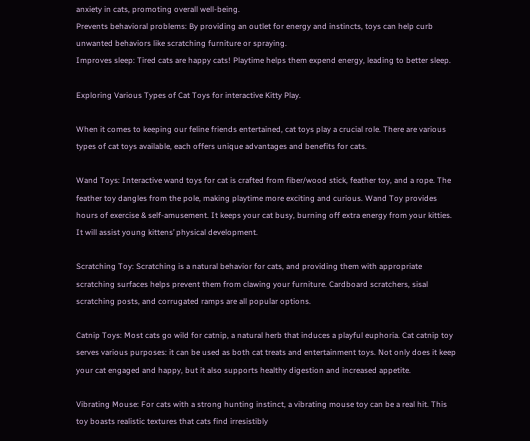anxiety in cats, promoting overall well-being.
Prevents behavioral problems: By providing an outlet for energy and instincts, toys can help curb unwanted behaviors like scratching furniture or spraying.
Improves sleep: Tired cats are happy cats! Playtime helps them expend energy, leading to better sleep.

Exploring Various Types of Cat Toys for interactive Kitty Play.

When it comes to keeping our feline friends entertained, cat toys play a crucial role. There are various types of cat toys available, each offers unique advantages and benefits for cats.

Wand Toys: Interactive wand toys for cat is crafted from fiber/wood stick, feather toy, and a rope. The feather toy dangles from the pole, making playtime more exciting and curious. Wand Toy provides hours of exercise & self-amusement. It keeps your cat busy, burning off extra energy from your kitties. It will assist young kittens’ physical development.

Scratching Toy: Scratching is a natural behavior for cats, and providing them with appropriate scratching surfaces helps prevent them from clawing your furniture. Cardboard scratchers, sisal scratching posts, and corrugated ramps are all popular options.

Catnip Toys: Most cats go wild for catnip, a natural herb that induces a playful euphoria. Cat catnip toy serves various purposes: it can be used as both cat treats and entertainment toys. Not only does it keep your cat engaged and happy, but it also supports healthy digestion and increased appetite.

Vibrating Mouse: For cats with a strong hunting instinct, a vibrating mouse toy can be a real hit. This toy boasts realistic textures that cats find irresistibly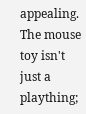appealing. The mouse toy isn't just a plaything;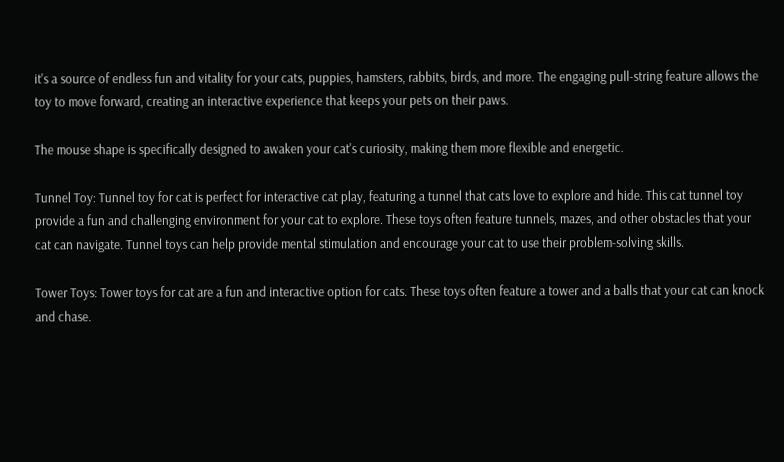it's a source of endless fun and vitality for your cats, puppies, hamsters, rabbits, birds, and more. The engaging pull-string feature allows the toy to move forward, creating an interactive experience that keeps your pets on their paws.

The mouse shape is specifically designed to awaken your cat's curiosity, making them more flexible and energetic.

Tunnel Toy: Tunnel toy for cat is perfect for interactive cat play, featuring a tunnel that cats love to explore and hide. This cat tunnel toy provide a fun and challenging environment for your cat to explore. These toys often feature tunnels, mazes, and other obstacles that your cat can navigate. Tunnel toys can help provide mental stimulation and encourage your cat to use their problem-solving skills.

Tower Toys: Tower toys for cat are a fun and interactive option for cats. These toys often feature a tower and a balls that your cat can knock and chase.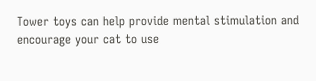Tower toys can help provide mental stimulation and encourage your cat to use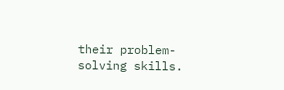their problem-solving skills.